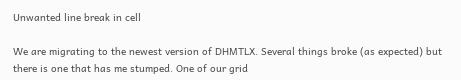Unwanted line break in cell

We are migrating to the newest version of DHMTLX. Several things broke (as expected) but there is one that has me stumped. One of our grid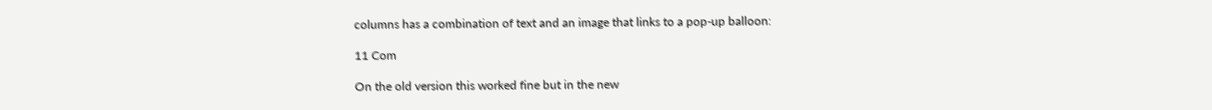columns has a combination of text and an image that links to a pop-up balloon:

11 Com

On the old version this worked fine but in the new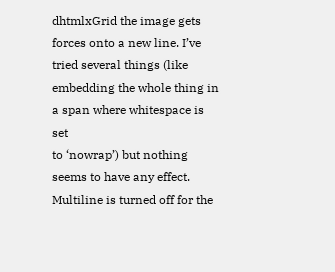dhtmlxGrid the image gets forces onto a new line. I’ve tried several things (like embedding the whole thing in a span where whitespace is set
to ‘nowrap’) but nothing seems to have any effect. Multiline is turned off for the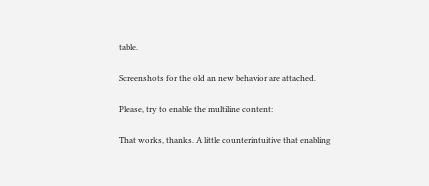table.

Screenshots for the old an new behavior are attached.

Please, try to enable the multiline content:

That works, thanks. A little counterintuitive that enabling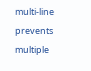multi-line prevents
multiple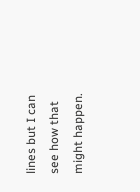lines but I can see how that might happen.